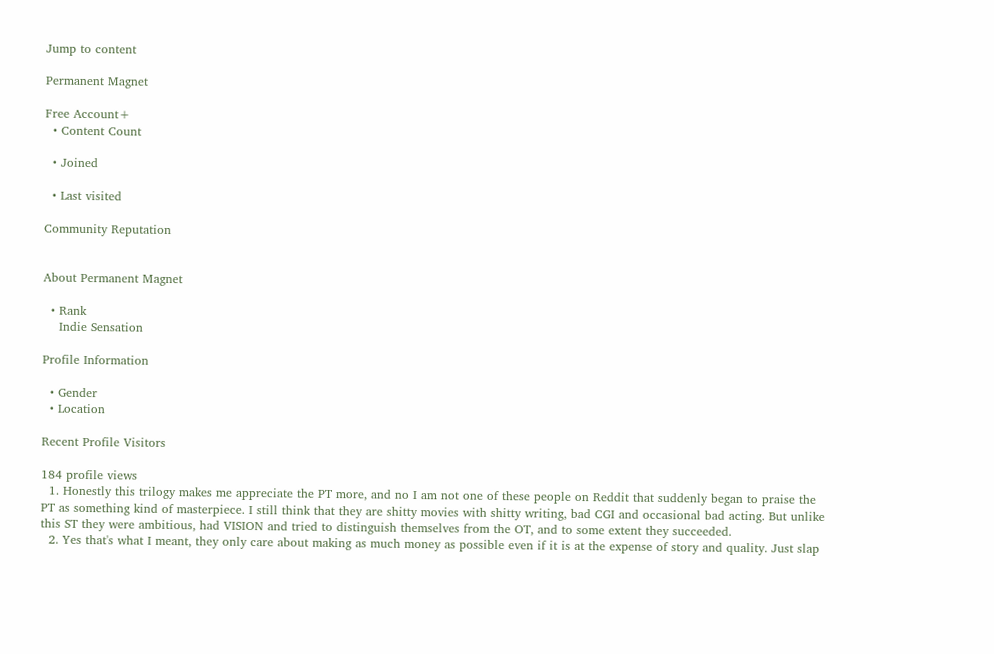Jump to content

Permanent Magnet

Free Account+
  • Content Count

  • Joined

  • Last visited

Community Reputation


About Permanent Magnet

  • Rank
    Indie Sensation

Profile Information

  • Gender
  • Location

Recent Profile Visitors

184 profile views
  1. Honestly this trilogy makes me appreciate the PT more, and no I am not one of these people on Reddit that suddenly began to praise the PT as something kind of masterpiece. I still think that they are shitty movies with shitty writing, bad CGI and occasional bad acting. But unlike this ST they were ambitious, had VISION and tried to distinguish themselves from the OT, and to some extent they succeeded.
  2. Yes that's what I meant, they only care about making as much money as possible even if it is at the expense of story and quality. Just slap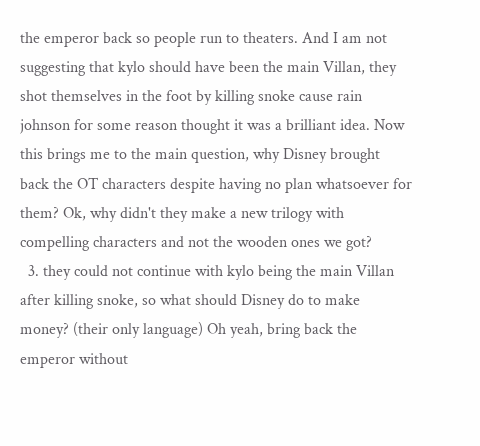the emperor back so people run to theaters. And I am not suggesting that kylo should have been the main Villan, they shot themselves in the foot by killing snoke cause rain johnson for some reason thought it was a brilliant idea. Now this brings me to the main question, why Disney brought back the OT characters despite having no plan whatsoever for them? Ok, why didn't they make a new trilogy with compelling characters and not the wooden ones we got?
  3. they could not continue with kylo being the main Villan after killing snoke, so what should Disney do to make money? (their only language) Oh yeah, bring back the emperor without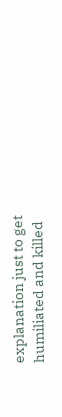explanation just to get humiliated and killed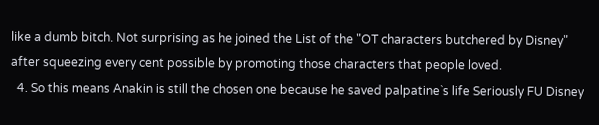like a dumb bitch. Not surprising as he joined the List of the "OT characters butchered by Disney" after squeezing every cent possible by promoting those characters that people loved.
  4. So this means Anakin is still the chosen one because he saved palpatine`s life Seriously FU Disney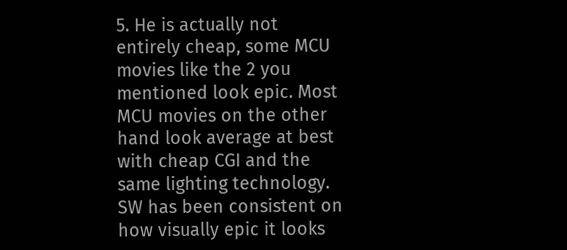5. He is actually not entirely cheap, some MCU movies like the 2 you mentioned look epic. Most MCU movies on the other hand look average at best with cheap CGI and the same lighting technology. SW has been consistent on how visually epic it looks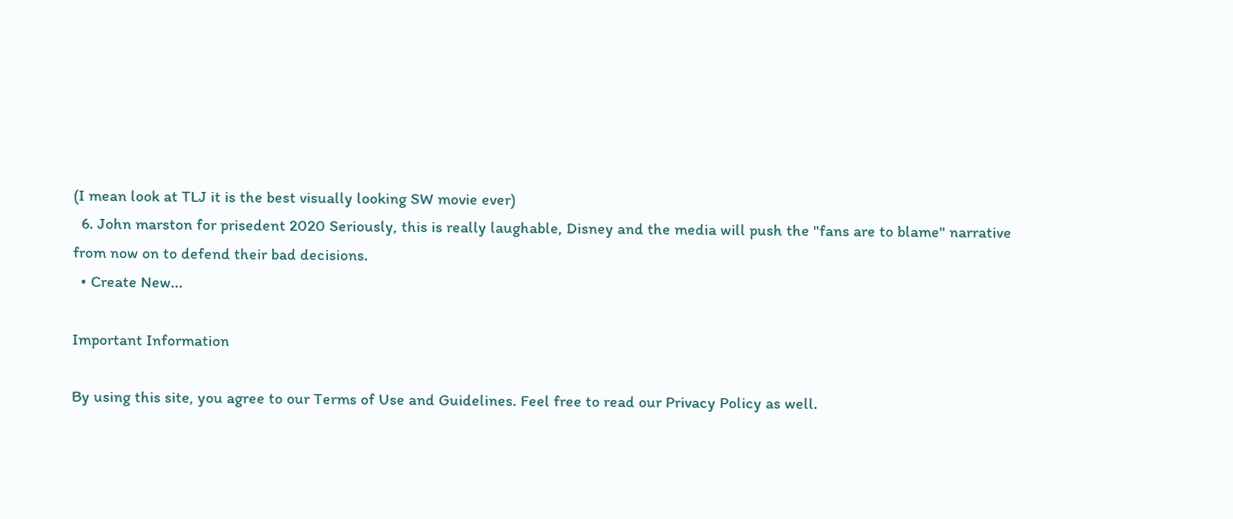(I mean look at TLJ it is the best visually looking SW movie ever)
  6. John marston for prisedent 2020 Seriously, this is really laughable, Disney and the media will push the "fans are to blame" narrative from now on to defend their bad decisions.
  • Create New...

Important Information

By using this site, you agree to our Terms of Use and Guidelines. Feel free to read our Privacy Policy as well.